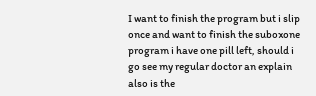I want to finish the program but i slip once and want to finish the suboxone program i have one pill left, should i go see my regular doctor an explain also is the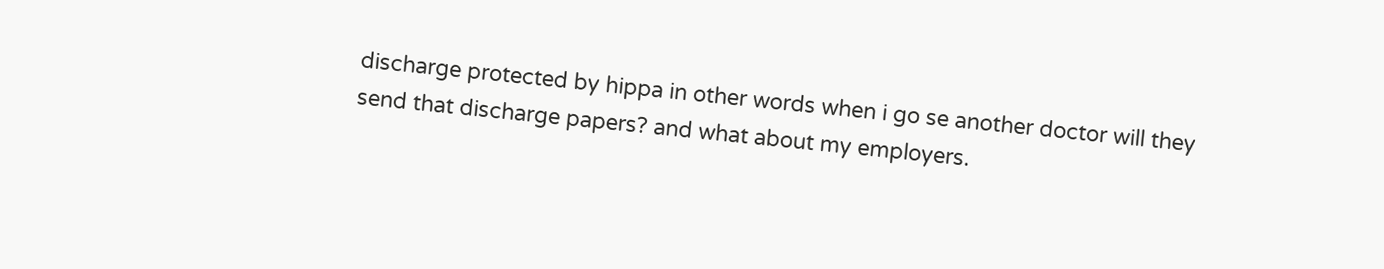discharge protected by hippa in other words when i go se another doctor will they send that discharge papers? and what about my employers.